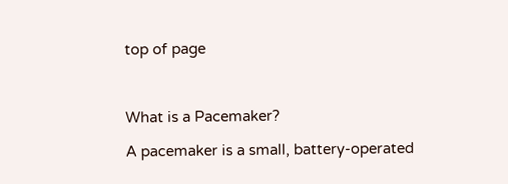top of page



What is a Pacemaker?

A pacemaker is a small, battery-operated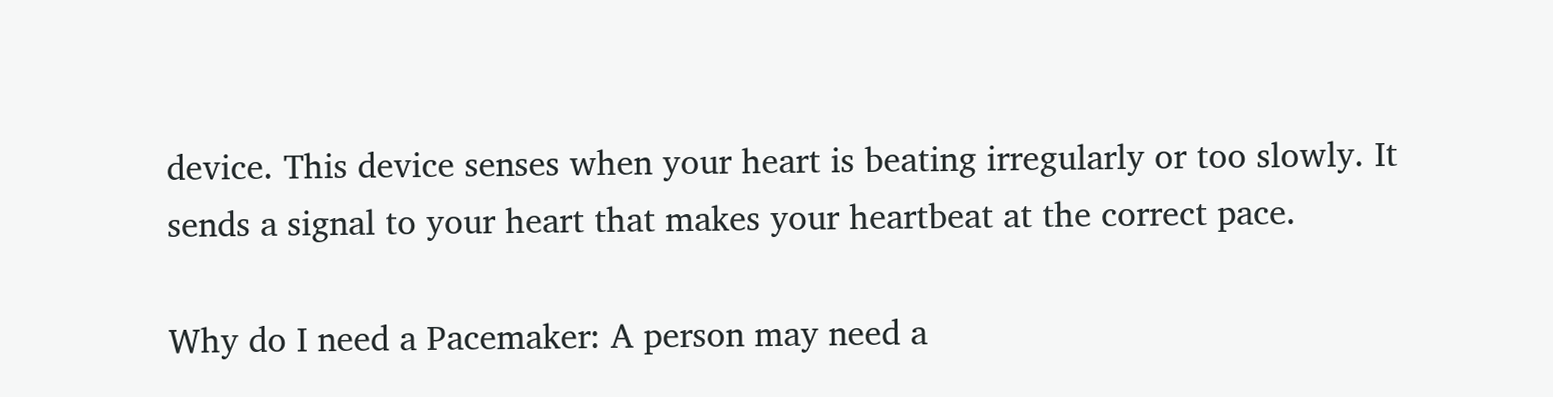device. This device senses when your heart is beating irregularly or too slowly. It sends a signal to your heart that makes your heartbeat at the correct pace.

Why do I need a Pacemaker: A person may need a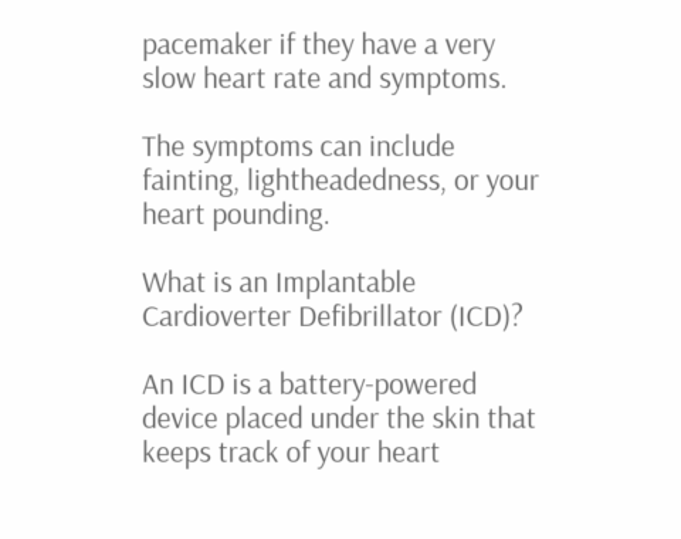pacemaker if they have a very slow heart rate and symptoms.

The symptoms can include fainting, lightheadedness, or your heart pounding.

What is an Implantable Cardioverter Defibrillator (ICD)?

An ICD is a battery-powered device placed under the skin that keeps track of your heart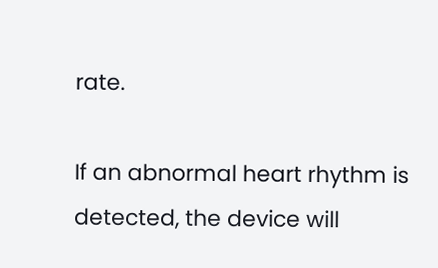rate.

If an abnormal heart rhythm is detected, the device will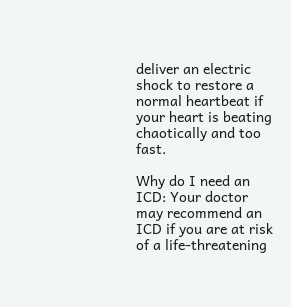deliver an electric shock to restore a normal heartbeat if your heart is beating chaotically and too fast.

Why do I need an ICD: Your doctor may recommend an ICD if you are at risk of a life-threatening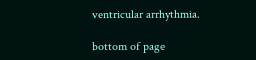ventricular arrhythmia.

bottom of page